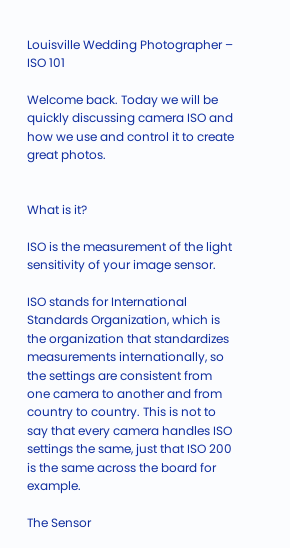Louisville Wedding Photographer – ISO 101

Welcome back. Today we will be quickly discussing camera ISO and how we use and control it to create great photos.


What is it?

ISO is the measurement of the light sensitivity of your image sensor.

ISO stands for International Standards Organization, which is the organization that standardizes measurements internationally, so the settings are consistent from one camera to another and from country to country. This is not to say that every camera handles ISO settings the same, just that ISO 200 is the same across the board for example.

The Sensor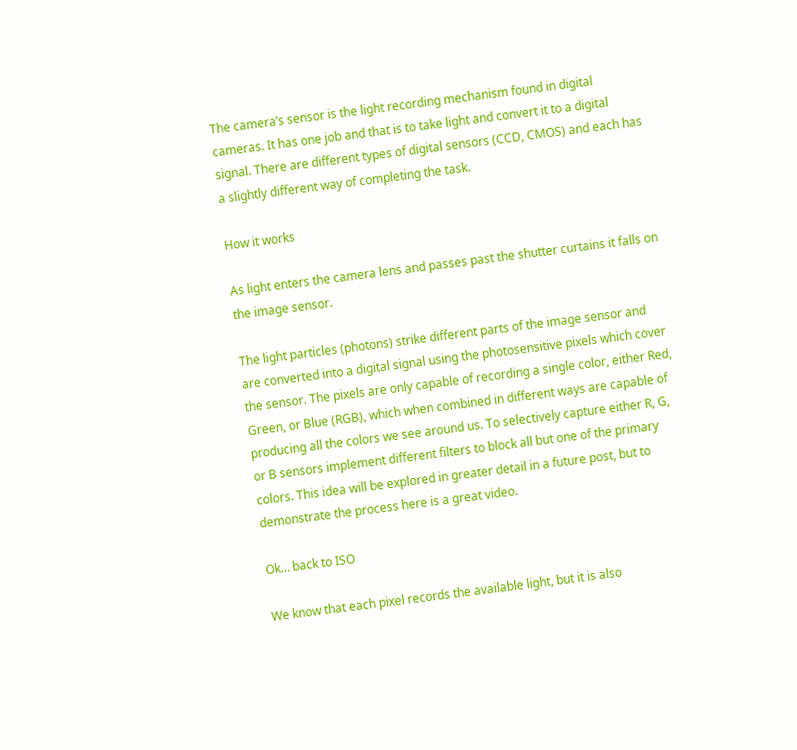The camera’s sensor is the light recording mechanism found in digital cameras. It has one job and that is to take light and convert it to a digital signal. There are different types of digital sensors (CCD, CMOS) and each has a slightly different way of completing the task.

How it works

As light enters the camera lens and passes past the shutter curtains it falls on the image sensor.

The light particles (photons) strike different parts of the image sensor and are converted into a digital signal using the photosensitive pixels which cover the sensor. The pixels are only capable of recording a single color, either Red, Green, or Blue (RGB), which when combined in different ways are capable of producing all the colors we see around us. To selectively capture either R, G, or B sensors implement different filters to block all but one of the primary colors. This idea will be explored in greater detail in a future post, but to demonstrate the process here is a great video.

Ok… back to ISO

We know that each pixel records the available light, but it is also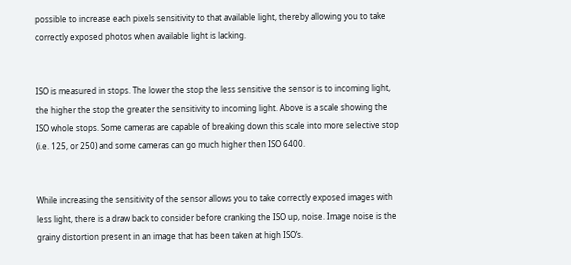possible to increase each pixels sensitivity to that available light, thereby allowing you to take correctly exposed photos when available light is lacking.


ISO is measured in stops. The lower the stop the less sensitive the sensor is to incoming light, the higher the stop the greater the sensitivity to incoming light. Above is a scale showing the ISO whole stops. Some cameras are capable of breaking down this scale into more selective stop (i.e. 125, or 250) and some cameras can go much higher then ISO 6400.


While increasing the sensitivity of the sensor allows you to take correctly exposed images with less light, there is a draw back to consider before cranking the ISO up, noise. Image noise is the grainy distortion present in an image that has been taken at high ISO’s.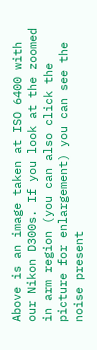Above is an image taken at ISO 6400 with our Nikon D300s. If you look at the zoomed in arm region (you can also click the picture for enlargement) you can see the noise present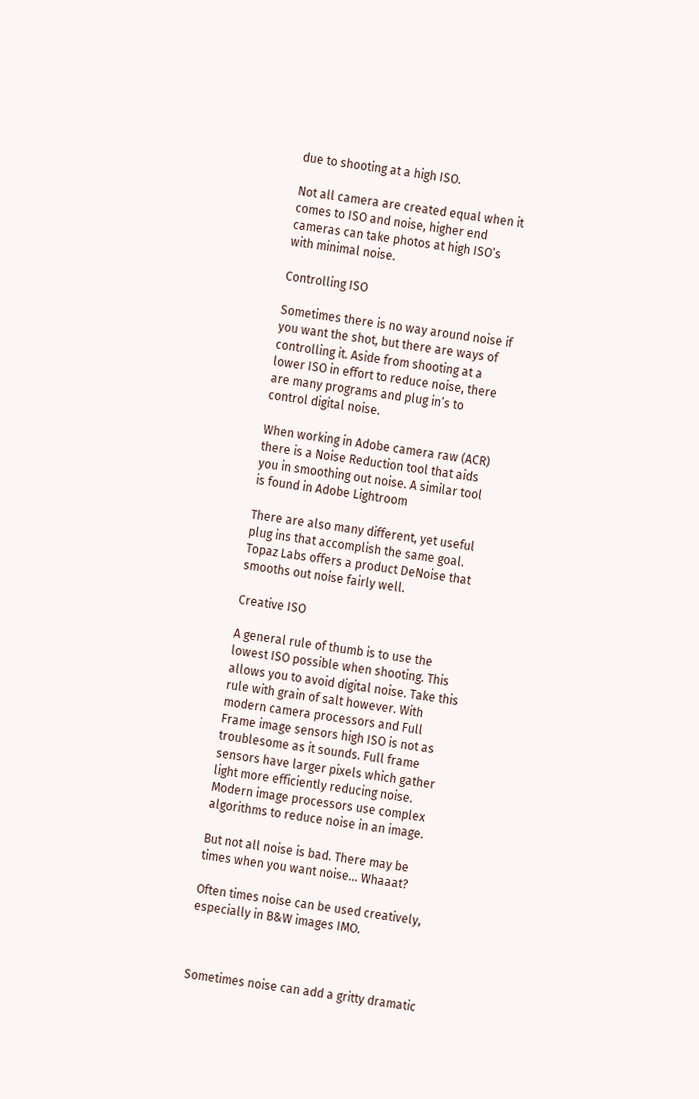due to shooting at a high ISO.

Not all camera are created equal when it comes to ISO and noise, higher end cameras can take photos at high ISO’s with minimal noise.

Controlling ISO

Sometimes there is no way around noise if you want the shot, but there are ways of controlling it. Aside from shooting at a lower ISO in effort to reduce noise, there are many programs and plug in’s to control digital noise.

When working in Adobe camera raw (ACR) there is a Noise Reduction tool that aids you in smoothing out noise. A similar tool is found in Adobe Lightroom

There are also many different, yet useful plug ins that accomplish the same goal. Topaz Labs offers a product DeNoise that smooths out noise fairly well.

Creative ISO

A general rule of thumb is to use the lowest ISO possible when shooting. This allows you to avoid digital noise. Take this rule with grain of salt however. With modern camera processors and Full Frame image sensors high ISO is not as troublesome as it sounds. Full frame sensors have larger pixels which gather light more efficiently reducing noise. Modern image processors use complex algorithms to reduce noise in an image.

But not all noise is bad. There may be times when you want noise… Whaaat?

Often times noise can be used creatively, especially in B&W images IMO.



Sometimes noise can add a gritty dramatic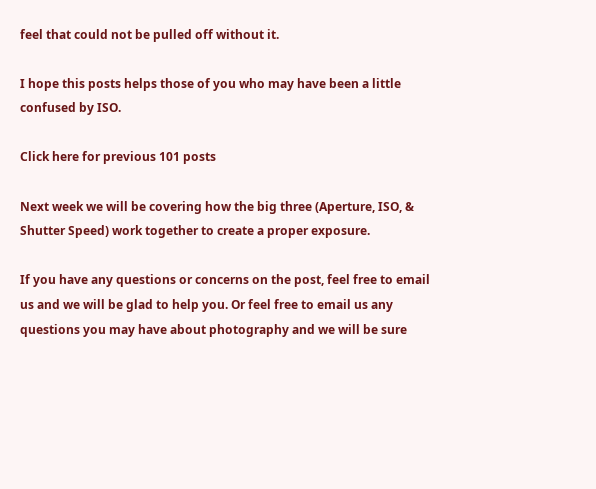feel that could not be pulled off without it.

I hope this posts helps those of you who may have been a little confused by ISO.

Click here for previous 101 posts

Next week we will be covering how the big three (Aperture, ISO, & Shutter Speed) work together to create a proper exposure.

If you have any questions or concerns on the post, feel free to email us and we will be glad to help you. Or feel free to email us any questions you may have about photography and we will be sure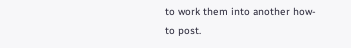to work them into another how-to post.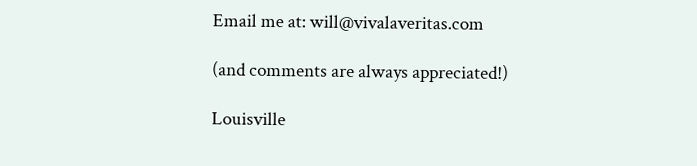Email me at: will@vivalaveritas.com

(and comments are always appreciated!)

Louisville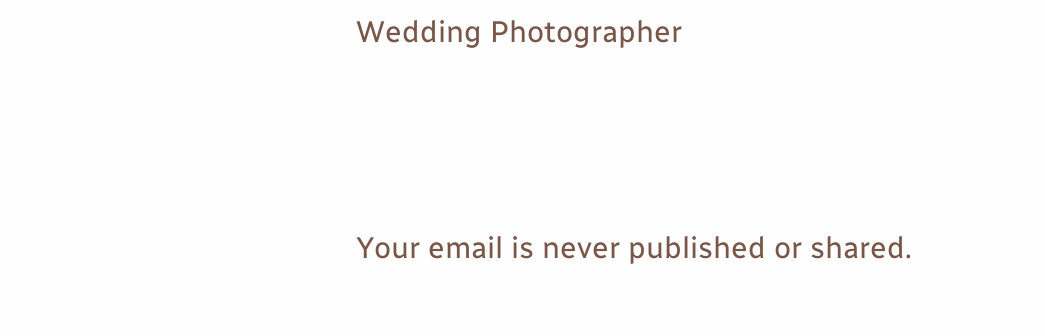Wedding Photographer



Your email is never published or shared.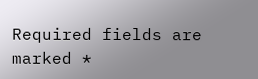Required fields are marked *